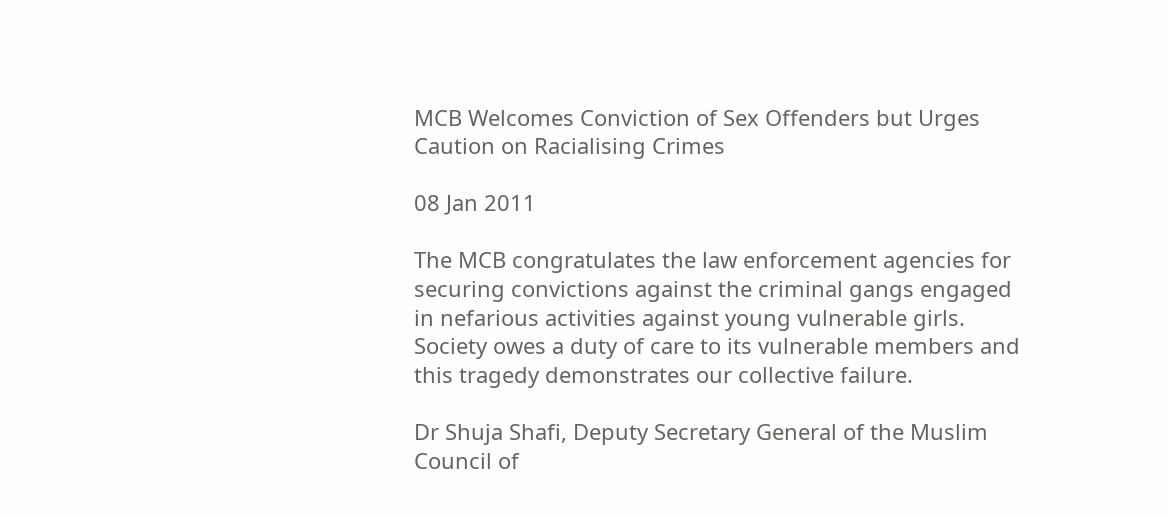MCB Welcomes Conviction of Sex Offenders but Urges Caution on Racialising Crimes

08 Jan 2011

The MCB congratulates the law enforcement agencies for securing convictions against the criminal gangs engaged in nefarious activities against young vulnerable girls. Society owes a duty of care to its vulnerable members and this tragedy demonstrates our collective failure.

Dr Shuja Shafi, Deputy Secretary General of the Muslim Council of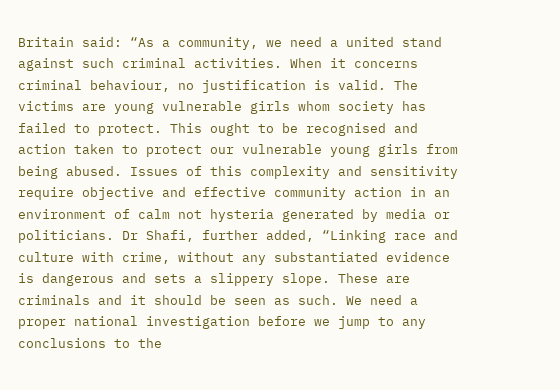Britain said: “As a community, we need a united stand against such criminal activities. When it concerns criminal behaviour, no justification is valid. The victims are young vulnerable girls whom society has failed to protect. This ought to be recognised and action taken to protect our vulnerable young girls from being abused. Issues of this complexity and sensitivity require objective and effective community action in an environment of calm not hysteria generated by media or politicians. Dr Shafi, further added, “Linking race and culture with crime, without any substantiated evidence is dangerous and sets a slippery slope. These are criminals and it should be seen as such. We need a proper national investigation before we jump to any conclusions to the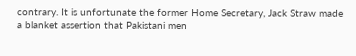contrary. It is unfortunate the former Home Secretary, Jack Straw made a blanket assertion that Pakistani men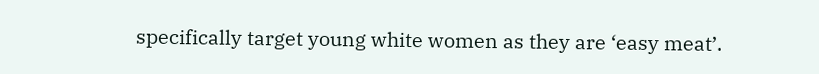specifically target young white women as they are ‘easy meat’.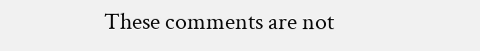These comments are not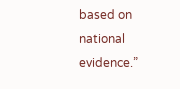based on national evidence.”